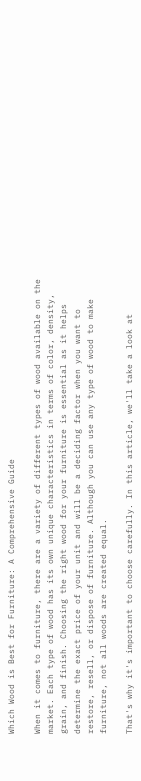Which Wood is Best for Furniture: A Comprehensive Guide

When it comes to furniture, there are a variety of different types of wood available on the market. Each type of wood has its own unique characteristics in terms of color, density, grain, and finish. Choosing the right wood for your furniture is essential as it helps determine the exact price of your unit and will be a deciding factor when you want to restore, resell, or dispose of furniture. Although you can use any type of wood to make furniture, not all woods are created equal.

That's why it's important to choose carefully. In this article, we'll take a look at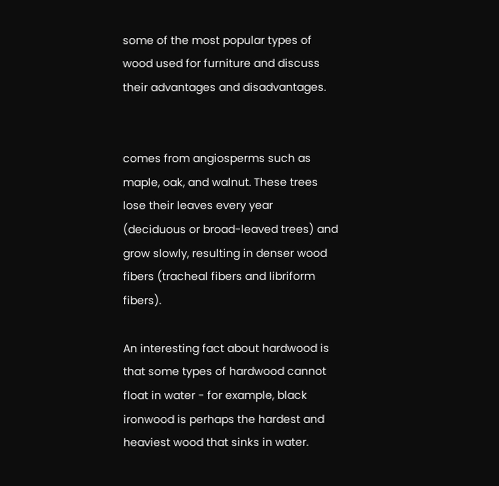some of the most popular types of wood used for furniture and discuss their advantages and disadvantages.


comes from angiosperms such as maple, oak, and walnut. These trees lose their leaves every year (deciduous or broad-leaved trees) and grow slowly, resulting in denser wood fibers (tracheal fibers and libriform fibers).

An interesting fact about hardwood is that some types of hardwood cannot float in water - for example, black ironwood is perhaps the hardest and heaviest wood that sinks in water.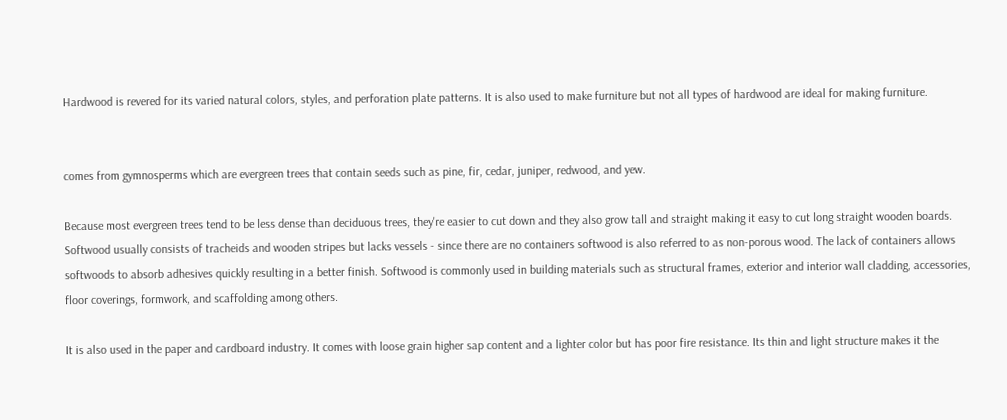Hardwood is revered for its varied natural colors, styles, and perforation plate patterns. It is also used to make furniture but not all types of hardwood are ideal for making furniture.


comes from gymnosperms which are evergreen trees that contain seeds such as pine, fir, cedar, juniper, redwood, and yew.

Because most evergreen trees tend to be less dense than deciduous trees, they're easier to cut down and they also grow tall and straight making it easy to cut long straight wooden boards. Softwood usually consists of tracheids and wooden stripes but lacks vessels - since there are no containers softwood is also referred to as non-porous wood. The lack of containers allows softwoods to absorb adhesives quickly resulting in a better finish. Softwood is commonly used in building materials such as structural frames, exterior and interior wall cladding, accessories, floor coverings, formwork, and scaffolding among others.

It is also used in the paper and cardboard industry. It comes with loose grain higher sap content and a lighter color but has poor fire resistance. Its thin and light structure makes it the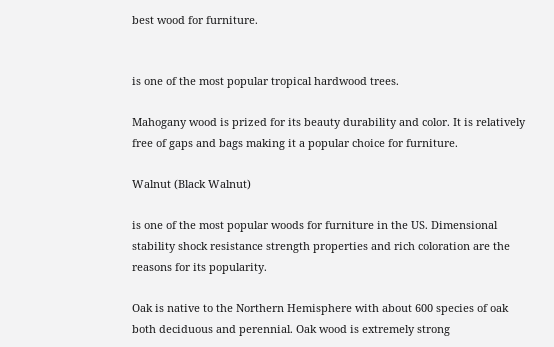best wood for furniture.


is one of the most popular tropical hardwood trees.

Mahogany wood is prized for its beauty durability and color. It is relatively free of gaps and bags making it a popular choice for furniture.

Walnut (Black Walnut)

is one of the most popular woods for furniture in the US. Dimensional stability shock resistance strength properties and rich coloration are the reasons for its popularity.

Oak is native to the Northern Hemisphere with about 600 species of oak both deciduous and perennial. Oak wood is extremely strong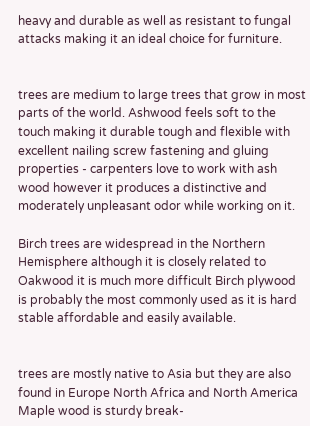heavy and durable as well as resistant to fungal attacks making it an ideal choice for furniture.


trees are medium to large trees that grow in most parts of the world. Ashwood feels soft to the touch making it durable tough and flexible with excellent nailing screw fastening and gluing properties - carpenters love to work with ash wood however it produces a distinctive and moderately unpleasant odor while working on it.

Birch trees are widespread in the Northern Hemisphere although it is closely related to Oakwood it is much more difficult Birch plywood is probably the most commonly used as it is hard stable affordable and easily available.


trees are mostly native to Asia but they are also found in Europe North Africa and North America Maple wood is sturdy break-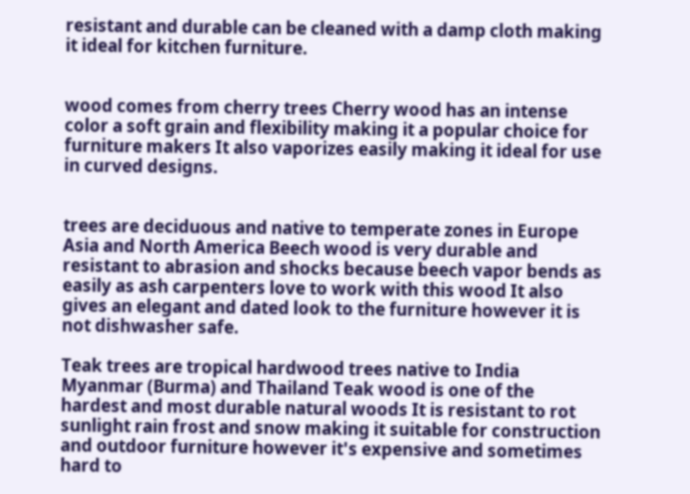resistant and durable can be cleaned with a damp cloth making it ideal for kitchen furniture.


wood comes from cherry trees Cherry wood has an intense color a soft grain and flexibility making it a popular choice for furniture makers It also vaporizes easily making it ideal for use in curved designs.


trees are deciduous and native to temperate zones in Europe Asia and North America Beech wood is very durable and resistant to abrasion and shocks because beech vapor bends as easily as ash carpenters love to work with this wood It also gives an elegant and dated look to the furniture however it is not dishwasher safe.

Teak trees are tropical hardwood trees native to India Myanmar (Burma) and Thailand Teak wood is one of the hardest and most durable natural woods It is resistant to rot sunlight rain frost and snow making it suitable for construction and outdoor furniture however it's expensive and sometimes hard to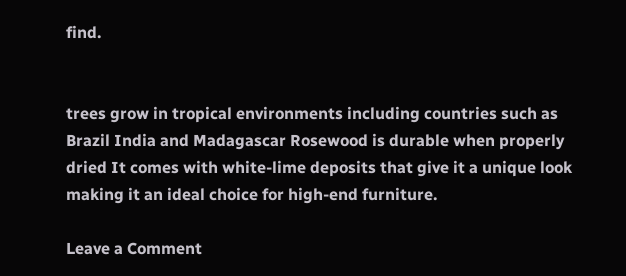find.


trees grow in tropical environments including countries such as Brazil India and Madagascar Rosewood is durable when properly dried It comes with white-lime deposits that give it a unique look making it an ideal choice for high-end furniture.

Leave a Comment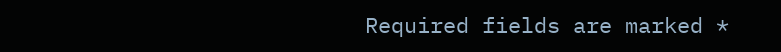Required fields are marked *